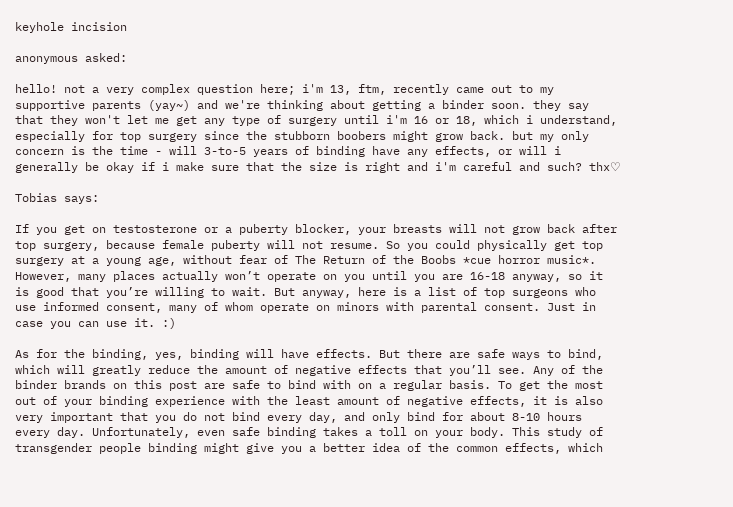keyhole incision

anonymous asked:

hello! not a very complex question here; i'm 13, ftm, recently came out to my supportive parents (yay~) and we're thinking about getting a binder soon. they say that they won't let me get any type of surgery until i'm 16 or 18, which i understand, especially for top surgery since the stubborn boobers might grow back. but my only concern is the time - will 3-to-5 years of binding have any effects, or will i generally be okay if i make sure that the size is right and i'm careful and such? thx♡

Tobias says:

If you get on testosterone or a puberty blocker, your breasts will not grow back after top surgery, because female puberty will not resume. So you could physically get top surgery at a young age, without fear of The Return of the Boobs *cue horror music*. However, many places actually won’t operate on you until you are 16-18 anyway, so it is good that you’re willing to wait. But anyway, here is a list of top surgeons who use informed consent, many of whom operate on minors with parental consent. Just in case you can use it. :)

As for the binding, yes, binding will have effects. But there are safe ways to bind, which will greatly reduce the amount of negative effects that you’ll see. Any of the binder brands on this post are safe to bind with on a regular basis. To get the most out of your binding experience with the least amount of negative effects, it is also very important that you do not bind every day, and only bind for about 8-10 hours every day. Unfortunately, even safe binding takes a toll on your body. This study of transgender people binding might give you a better idea of the common effects, which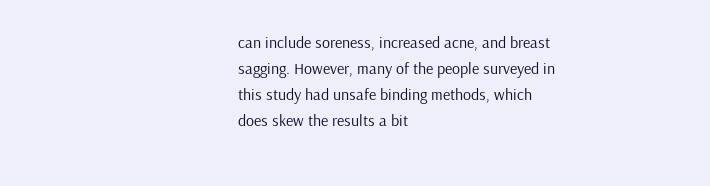can include soreness, increased acne, and breast sagging. However, many of the people surveyed in this study had unsafe binding methods, which does skew the results a bit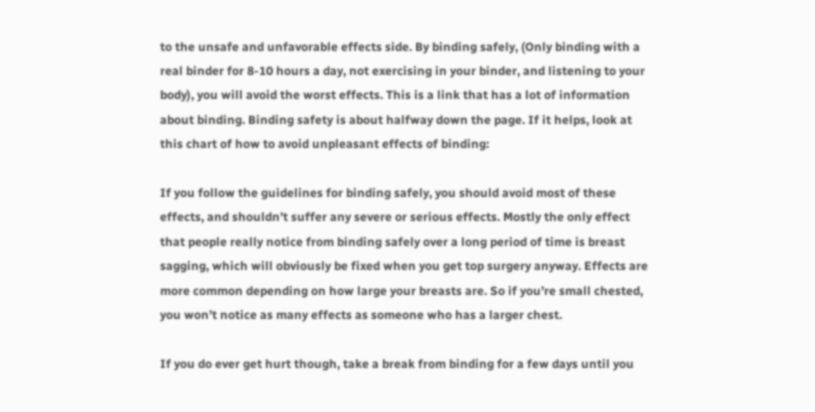to the unsafe and unfavorable effects side. By binding safely, (Only binding with a real binder for 8-10 hours a day, not exercising in your binder, and listening to your body), you will avoid the worst effects. This is a link that has a lot of information about binding. Binding safety is about halfway down the page. If it helps, look at this chart of how to avoid unpleasant effects of binding:

If you follow the guidelines for binding safely, you should avoid most of these effects, and shouldn’t suffer any severe or serious effects. Mostly the only effect that people really notice from binding safely over a long period of time is breast sagging, which will obviously be fixed when you get top surgery anyway. Effects are more common depending on how large your breasts are. So if you’re small chested, you won’t notice as many effects as someone who has a larger chest.

If you do ever get hurt though, take a break from binding for a few days until you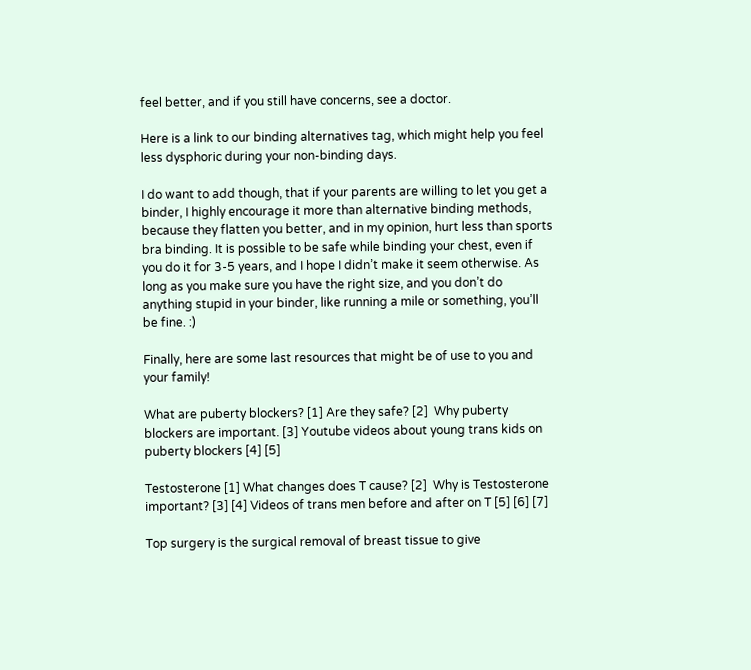feel better, and if you still have concerns, see a doctor.

Here is a link to our binding alternatives tag, which might help you feel less dysphoric during your non-binding days.

I do want to add though, that if your parents are willing to let you get a binder, I highly encourage it more than alternative binding methods, because they flatten you better, and in my opinion, hurt less than sports bra binding. It is possible to be safe while binding your chest, even if you do it for 3-5 years, and I hope I didn’t make it seem otherwise. As long as you make sure you have the right size, and you don’t do anything stupid in your binder, like running a mile or something, you’ll be fine. :)

Finally, here are some last resources that might be of use to you and your family!

What are puberty blockers? [1] Are they safe? [2]  Why puberty blockers are important. [3] Youtube videos about young trans kids on puberty blockers [4] [5]

Testosterone [1] What changes does T cause? [2]  Why is Testosterone important? [3] [4] Videos of trans men before and after on T [5] [6] [7]

Top surgery is the surgical removal of breast tissue to give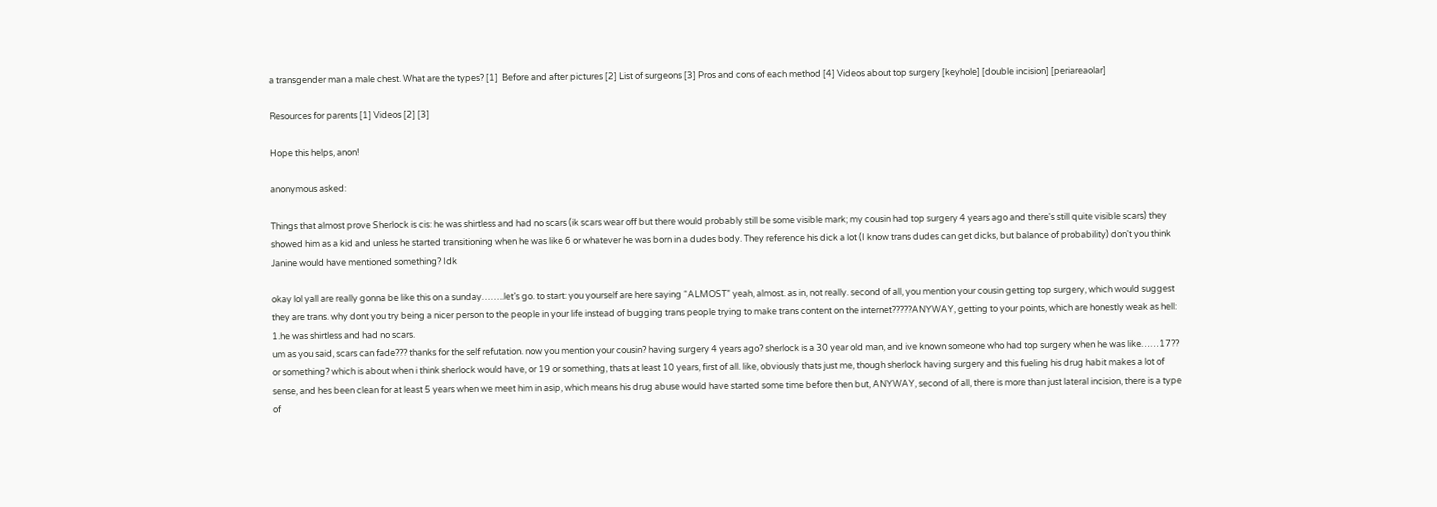a transgender man a male chest. What are the types? [1]  Before and after pictures [2] List of surgeons [3] Pros and cons of each method [4] Videos about top surgery [keyhole] [double incision] [periareaolar]

Resources for parents [1] Videos [2] [3]

Hope this helps, anon!

anonymous asked:

Things that almost prove Sherlock is cis: he was shirtless and had no scars (ik scars wear off but there would probably still be some visible mark; my cousin had top surgery 4 years ago and there's still quite visible scars) they showed him as a kid and unless he started transitioning when he was like 6 or whatever he was born in a dudes body. They reference his dick a lot (I know trans dudes can get dicks, but balance of probability) don't you think Janine would have mentioned something? Idk

okay lol yall are really gonna be like this on a sunday……..let’s go. to start: you yourself are here saying “ALMOST” yeah, almost. as in, not really. second of all, you mention your cousin getting top surgery, which would suggest they are trans. why dont you try being a nicer person to the people in your life instead of bugging trans people trying to make trans content on the internet?????ANYWAY, getting to your points, which are honestly weak as hell:
1.he was shirtless and had no scars.
um as you said, scars can fade??? thanks for the self refutation. now you mention your cousin? having surgery 4 years ago? sherlock is a 30 year old man, and ive known someone who had top surgery when he was like……17?? or something? which is about when i think sherlock would have, or 19 or something, thats at least 10 years, first of all. like, obviously thats just me, though sherlock having surgery and this fueling his drug habit makes a lot of sense, and hes been clean for at least 5 years when we meet him in asip, which means his drug abuse would have started some time before then but, ANYWAY, second of all, there is more than just lateral incision, there is a type of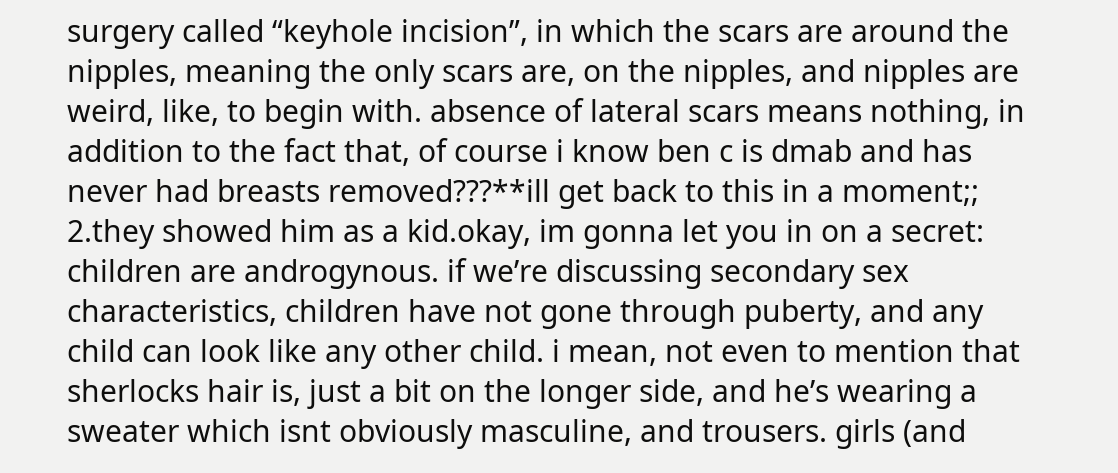surgery called “keyhole incision”, in which the scars are around the nipples, meaning the only scars are, on the nipples, and nipples are weird, like, to begin with. absence of lateral scars means nothing, in addition to the fact that, of course i know ben c is dmab and has never had breasts removed???**ill get back to this in a moment;;
2.they showed him as a kid.okay, im gonna let you in on a secret: children are androgynous. if we’re discussing secondary sex characteristics, children have not gone through puberty, and any child can look like any other child. i mean, not even to mention that sherlocks hair is, just a bit on the longer side, and he’s wearing a sweater which isnt obviously masculine, and trousers. girls (and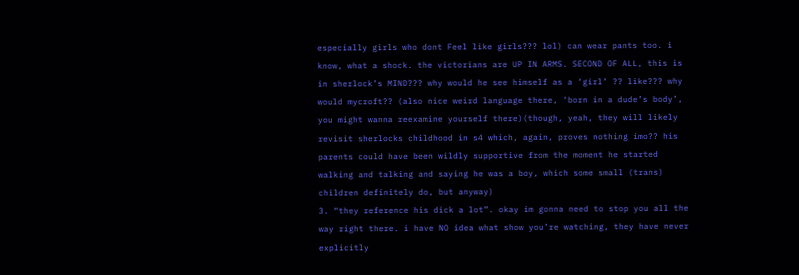especially girls who dont Feel like girls??? lol) can wear pants too. i know, what a shock. the victorians are UP IN ARMS. SECOND OF ALL, this is in sherlock’s MIND??? why would he see himself as a ‘girl’ ?? like??? why would mycroft?? (also nice weird language there, ‘born in a dude’s body’, you might wanna reexamine yourself there)(though, yeah, they will likely revisit sherlocks childhood in s4 which, again, proves nothing imo?? his parents could have been wildly supportive from the moment he started walking and talking and saying he was a boy, which some small (trans) children definitely do, but anyway)
3. “they reference his dick a lot”. okay im gonna need to stop you all the way right there. i have NO idea what show you’re watching, they have never explicitly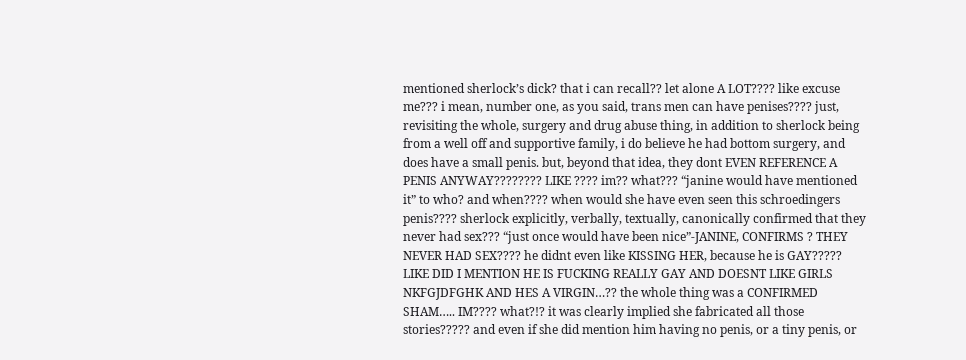mentioned sherlock’s dick? that i can recall?? let alone A LOT???? like excuse me??? i mean, number one, as you said, trans men can have penises???? just, revisiting the whole, surgery and drug abuse thing, in addition to sherlock being from a well off and supportive family, i do believe he had bottom surgery, and does have a small penis. but, beyond that idea, they dont EVEN REFERENCE A PENIS ANYWAY???????? LIKE ???? im?? what??? “janine would have mentioned it” to who? and when???? when would she have even seen this schroedingers penis???? sherlock explicitly, verbally, textually, canonically confirmed that they never had sex??? “just once would have been nice”-JANINE, CONFIRMS ? THEY NEVER HAD SEX???? he didnt even like KISSING HER, because he is GAY????? LIKE DID I MENTION HE IS FUCKING REALLY GAY AND DOESNT LIKE GIRLS NKFGJDFGHK AND HES A VIRGIN…?? the whole thing was a CONFIRMED SHAM….. IM???? what?!? it was clearly implied she fabricated all those stories????? and even if she did mention him having no penis, or a tiny penis, or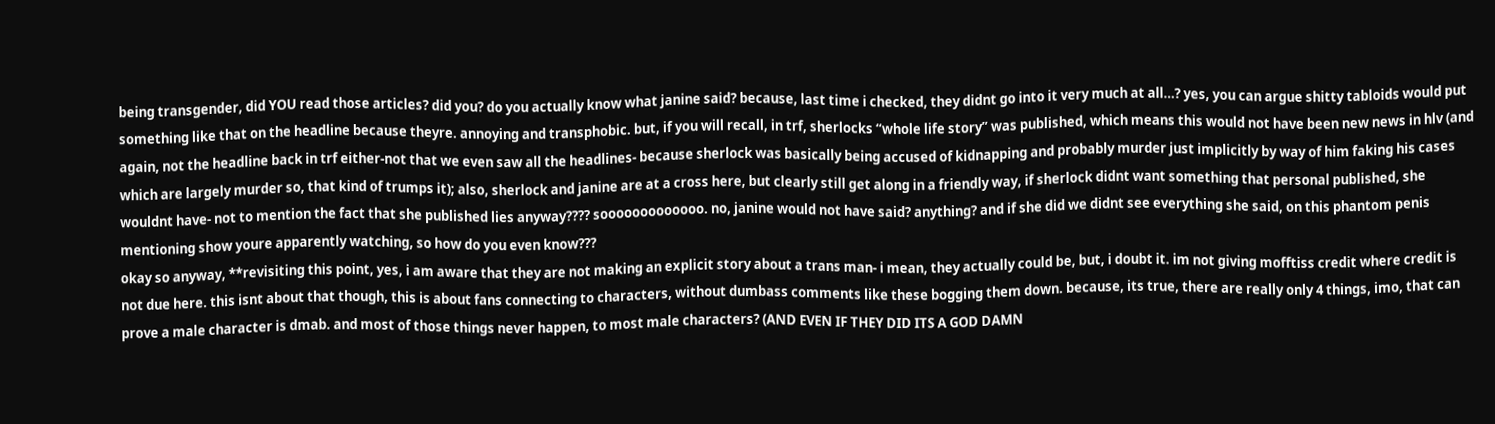being transgender, did YOU read those articles? did you? do you actually know what janine said? because, last time i checked, they didnt go into it very much at all…? yes, you can argue shitty tabloids would put something like that on the headline because theyre. annoying and transphobic. but, if you will recall, in trf, sherlocks “whole life story” was published, which means this would not have been new news in hlv (and again, not the headline back in trf either-not that we even saw all the headlines- because sherlock was basically being accused of kidnapping and probably murder just implicitly by way of him faking his cases which are largely murder so, that kind of trumps it); also, sherlock and janine are at a cross here, but clearly still get along in a friendly way, if sherlock didnt want something that personal published, she wouldnt have- not to mention the fact that she published lies anyway???? sooooooooooooo. no, janine would not have said? anything? and if she did we didnt see everything she said, on this phantom penis mentioning show youre apparently watching, so how do you even know???
okay so anyway, **revisiting this point, yes, i am aware that they are not making an explicit story about a trans man- i mean, they actually could be, but, i doubt it. im not giving mofftiss credit where credit is not due here. this isnt about that though, this is about fans connecting to characters, without dumbass comments like these bogging them down. because, its true, there are really only 4 things, imo, that can prove a male character is dmab. and most of those things never happen, to most male characters? (AND EVEN IF THEY DID ITS A GOD DAMN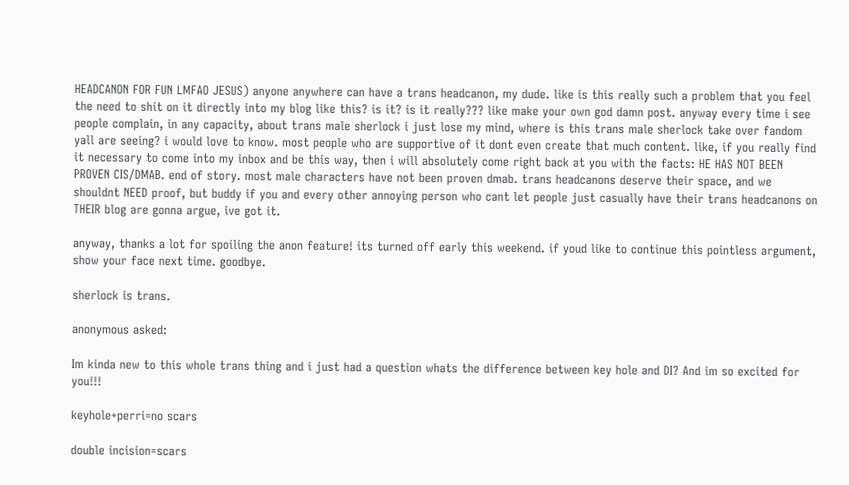HEADCANON FOR FUN LMFAO JESUS) anyone anywhere can have a trans headcanon, my dude. like is this really such a problem that you feel the need to shit on it directly into my blog like this? is it? is it really??? like make your own god damn post. anyway every time i see people complain, in any capacity, about trans male sherlock i just lose my mind, where is this trans male sherlock take over fandom yall are seeing? i would love to know. most people who are supportive of it dont even create that much content. like, if you really find it necessary to come into my inbox and be this way, then i will absolutely come right back at you with the facts: HE HAS NOT BEEN PROVEN CIS/DMAB. end of story. most male characters have not been proven dmab. trans headcanons deserve their space, and we shouldnt NEED proof, but buddy if you and every other annoying person who cant let people just casually have their trans headcanons on THEIR blog are gonna argue, ive got it.

anyway, thanks a lot for spoiling the anon feature! its turned off early this weekend. if youd like to continue this pointless argument, show your face next time. goodbye.

sherlock is trans.

anonymous asked:

Im kinda new to this whole trans thing and i just had a question whats the difference between key hole and DI? And im so excited for you!!!

keyhole+perri=no scars

double incision=scars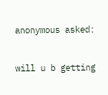anonymous asked:

will u b getting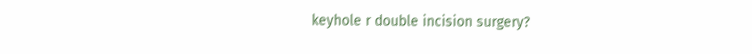keyhole r double incision surgery?